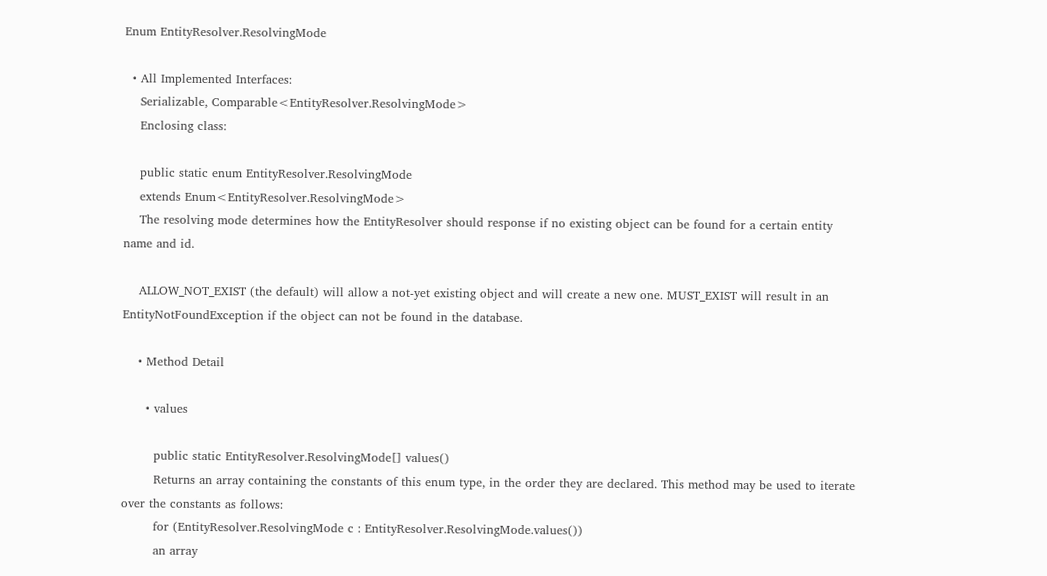Enum EntityResolver.ResolvingMode

  • All Implemented Interfaces:
    Serializable, Comparable<EntityResolver.ResolvingMode>
    Enclosing class:

    public static enum EntityResolver.ResolvingMode
    extends Enum<EntityResolver.ResolvingMode>
    The resolving mode determines how the EntityResolver should response if no existing object can be found for a certain entity name and id.

    ALLOW_NOT_EXIST (the default) will allow a not-yet existing object and will create a new one. MUST_EXIST will result in an EntityNotFoundException if the object can not be found in the database.

    • Method Detail

      • values

        public static EntityResolver.ResolvingMode[] values()
        Returns an array containing the constants of this enum type, in the order they are declared. This method may be used to iterate over the constants as follows:
        for (EntityResolver.ResolvingMode c : EntityResolver.ResolvingMode.values())
        an array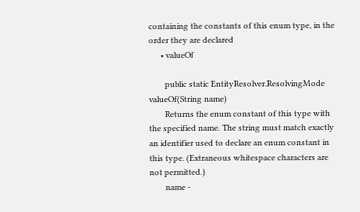containing the constants of this enum type, in the order they are declared
      • valueOf

        public static EntityResolver.ResolvingMode valueOf(String name)
        Returns the enum constant of this type with the specified name. The string must match exactly an identifier used to declare an enum constant in this type. (Extraneous whitespace characters are not permitted.)
        name -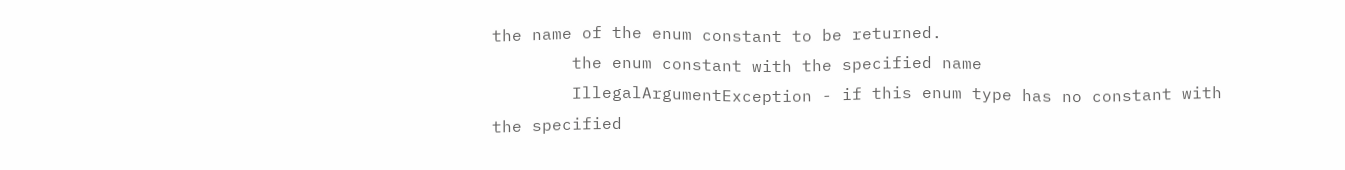the name of the enum constant to be returned.
        the enum constant with the specified name
        IllegalArgumentException - if this enum type has no constant with the specified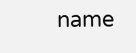name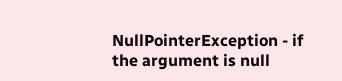NullPointerException - if the argument is null